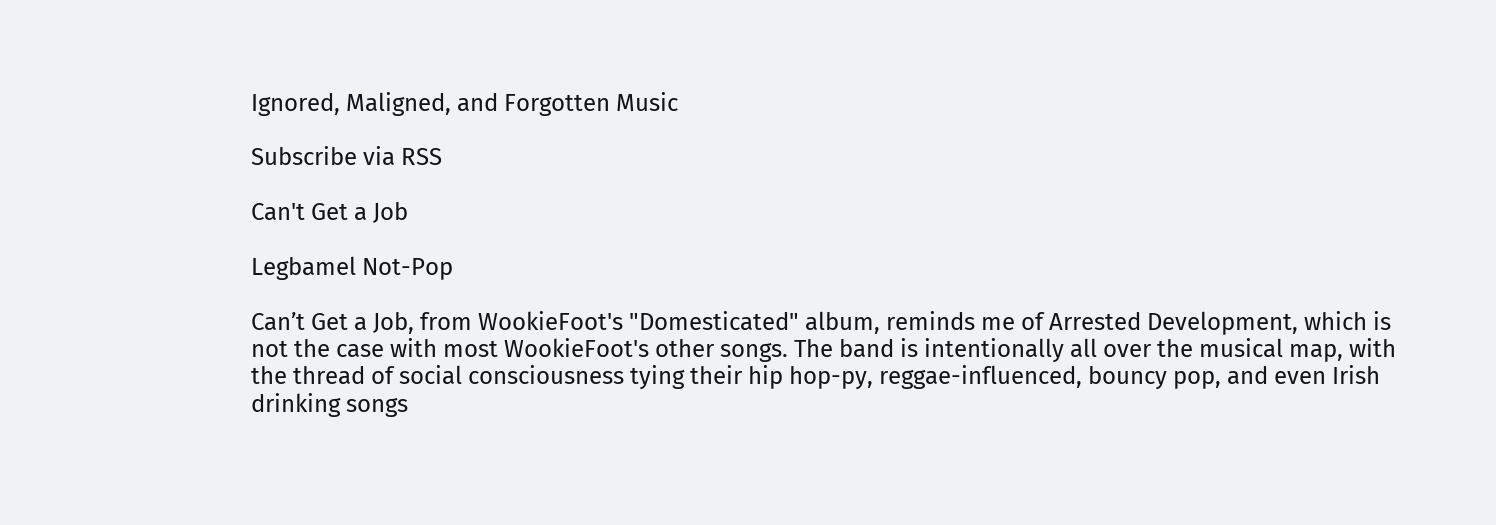Ignored, Maligned, and Forgotten Music

Subscribe via RSS

Can't Get a Job

Legbamel Not-Pop

Can’t Get a Job, from WookieFoot's "Domesticated" album, reminds me of Arrested Development, which is not the case with most WookieFoot's other songs. The band is intentionally all over the musical map, with the thread of social consciousness tying their hip hop-py, reggae-influenced, bouncy pop, and even Irish drinking songs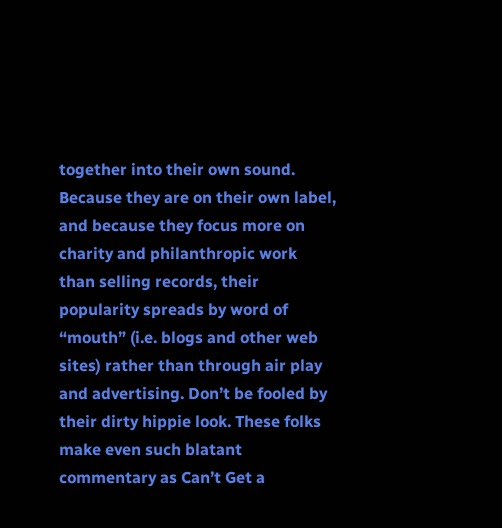together into their own sound. Because they are on their own label, and because they focus more on charity and philanthropic work than selling records, their popularity spreads by word of “mouth” (i.e. blogs and other web sites) rather than through air play and advertising. Don’t be fooled by their dirty hippie look. These folks make even such blatant commentary as Can’t Get a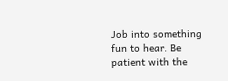Job into something fun to hear. Be patient with the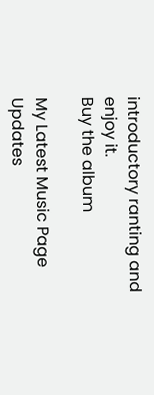introductory ranting and enjoy it.
Buy the album

My Latest Music Page Updates